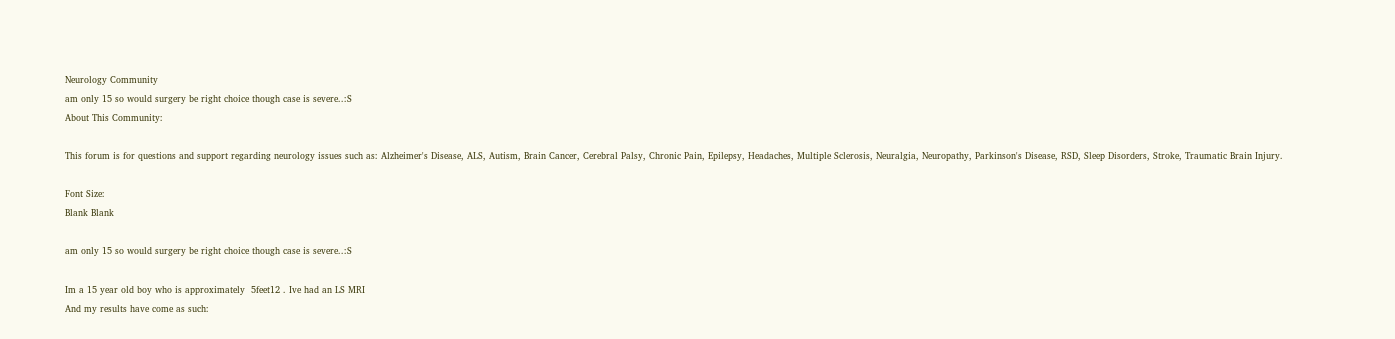Neurology Community
am only 15 so would surgery be right choice though case is severe..:S
About This Community:

This forum is for questions and support regarding neurology issues such as: Alzheimer's Disease, ALS, Autism, Brain Cancer, Cerebral Palsy, Chronic Pain, Epilepsy, Headaches, Multiple Sclerosis, Neuralgia, Neuropathy, Parkinson's Disease, RSD, Sleep Disorders, Stroke, Traumatic Brain Injury.

Font Size:
Blank Blank

am only 15 so would surgery be right choice though case is severe..:S

Im a 15 year old boy who is approximately  5feet12 . Ive had an LS MRI
And my results have come as such: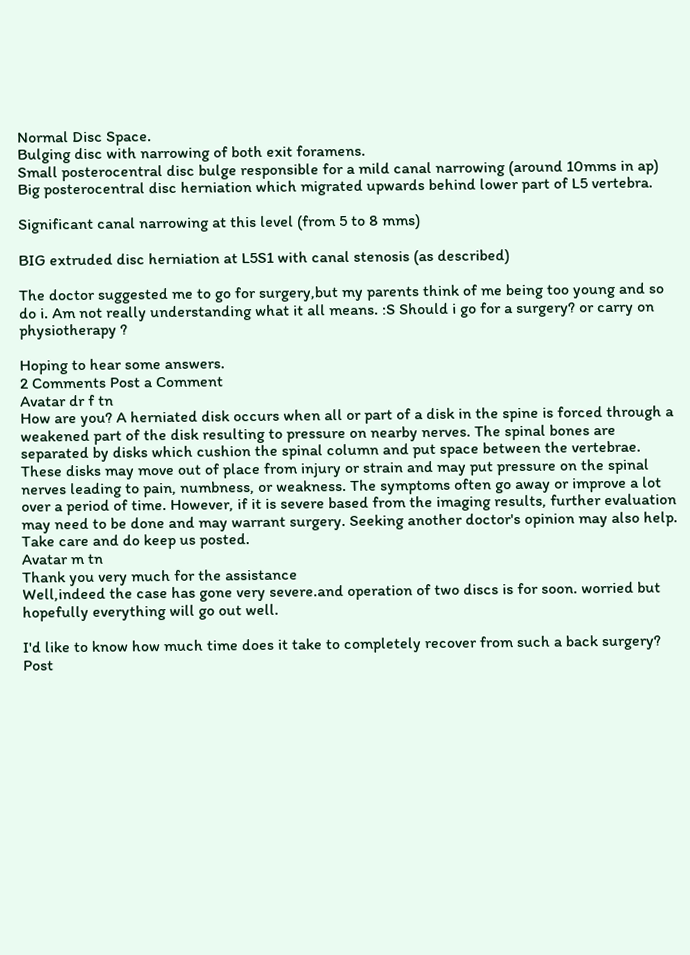Normal Disc Space.
Bulging disc with narrowing of both exit foramens.
Small posterocentral disc bulge responsible for a mild canal narrowing (around 10mms in ap)
Big posterocentral disc herniation which migrated upwards behind lower part of L5 vertebra.

Significant canal narrowing at this level (from 5 to 8 mms)

BIG extruded disc herniation at L5S1 with canal stenosis (as described)

The doctor suggested me to go for surgery,but my parents think of me being too young and so do i. Am not really understanding what it all means. :S Should i go for a surgery? or carry on physiotherapy ?

Hoping to hear some answers.
2 Comments Post a Comment
Avatar dr f tn
How are you? A herniated disk occurs when all or part of a disk in the spine is forced through a weakened part of the disk resulting to pressure on nearby nerves. The spinal bones are separated by disks which cushion the spinal column and put space between the vertebrae. These disks may move out of place from injury or strain and may put pressure on the spinal nerves leading to pain, numbness, or weakness. The symptoms often go away or improve a lot over a period of time. However, if it is severe based from the imaging results, further evaluation may need to be done and may warrant surgery. Seeking another doctor's opinion may also help. Take care and do keep us posted.
Avatar m tn
Thank you very much for the assistance
Well,indeed the case has gone very severe.and operation of two discs is for soon. worried but hopefully everything will go out well.

I'd like to know how much time does it take to completely recover from such a back surgery?
Post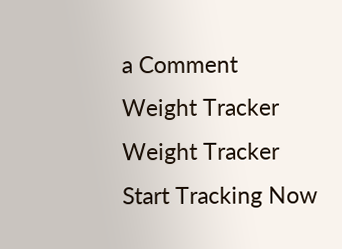a Comment
Weight Tracker
Weight Tracker
Start Tracking Now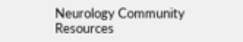Neurology Community Resources